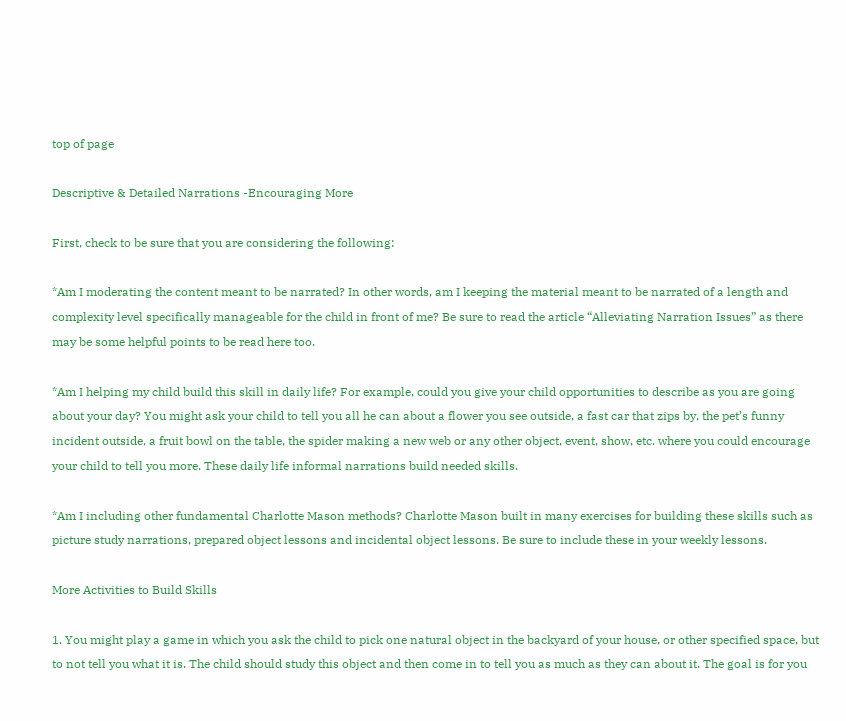top of page

Descriptive & Detailed Narrations -Encouraging More

First, check to be sure that you are considering the following:

*Am I moderating the content meant to be narrated? In other words, am I keeping the material meant to be narrated of a length and complexity level specifically manageable for the child in front of me? Be sure to read the article “Alleviating Narration Issues” as there may be some helpful points to be read here too.

*Am I helping my child build this skill in daily life? For example, could you give your child opportunities to describe as you are going about your day? You might ask your child to tell you all he can about a flower you see outside, a fast car that zips by, the pet’s funny incident outside, a fruit bowl on the table, the spider making a new web or any other object, event, show, etc. where you could encourage your child to tell you more. These daily life informal narrations build needed skills.

*Am I including other fundamental Charlotte Mason methods? Charlotte Mason built in many exercises for building these skills such as picture study narrations, prepared object lessons and incidental object lessons. Be sure to include these in your weekly lessons.

More Activities to Build Skills

1. You might play a game in which you ask the child to pick one natural object in the backyard of your house, or other specified space, but to not tell you what it is. The child should study this object and then come in to tell you as much as they can about it. The goal is for you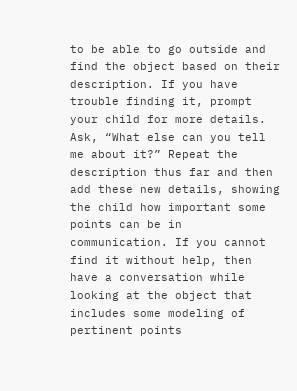to be able to go outside and find the object based on their description. If you have trouble finding it, prompt your child for more details. Ask, “What else can you tell me about it?” Repeat the description thus far and then add these new details, showing the child how important some points can be in communication. If you cannot find it without help, then have a conversation while looking at the object that includes some modeling of pertinent points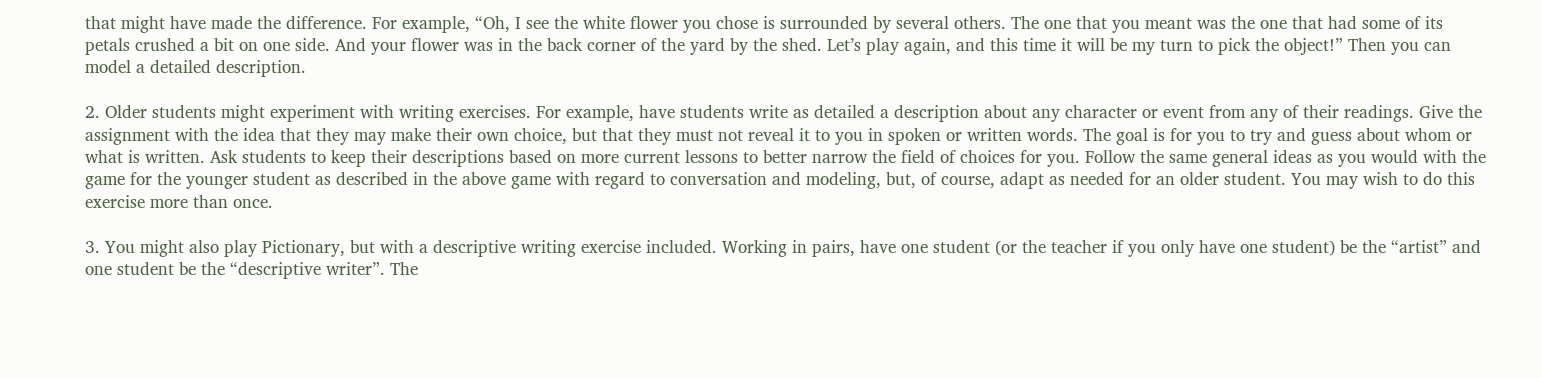that might have made the difference. For example, “Oh, I see the white flower you chose is surrounded by several others. The one that you meant was the one that had some of its petals crushed a bit on one side. And your flower was in the back corner of the yard by the shed. Let’s play again, and this time it will be my turn to pick the object!” Then you can model a detailed description.

2. Older students might experiment with writing exercises. For example, have students write as detailed a description about any character or event from any of their readings. Give the assignment with the idea that they may make their own choice, but that they must not reveal it to you in spoken or written words. The goal is for you to try and guess about whom or what is written. Ask students to keep their descriptions based on more current lessons to better narrow the field of choices for you. Follow the same general ideas as you would with the game for the younger student as described in the above game with regard to conversation and modeling, but, of course, adapt as needed for an older student. You may wish to do this exercise more than once.

3. You might also play Pictionary, but with a descriptive writing exercise included. Working in pairs, have one student (or the teacher if you only have one student) be the “artist” and one student be the “descriptive writer”. The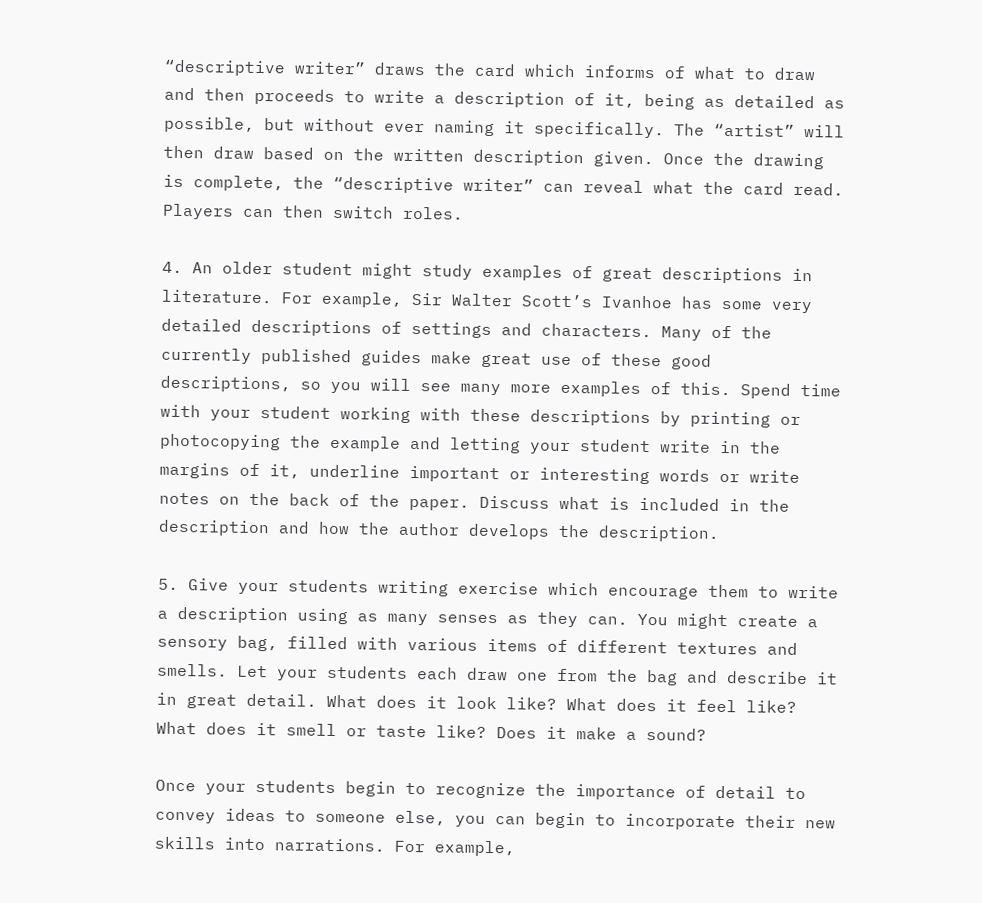“descriptive writer” draws the card which informs of what to draw and then proceeds to write a description of it, being as detailed as possible, but without ever naming it specifically. The “artist” will then draw based on the written description given. Once the drawing is complete, the “descriptive writer” can reveal what the card read. Players can then switch roles.

4. An older student might study examples of great descriptions in literature. For example, Sir Walter Scott’s Ivanhoe has some very detailed descriptions of settings and characters. Many of the currently published guides make great use of these good descriptions, so you will see many more examples of this. Spend time with your student working with these descriptions by printing or photocopying the example and letting your student write in the margins of it, underline important or interesting words or write notes on the back of the paper. Discuss what is included in the description and how the author develops the description.

5. Give your students writing exercise which encourage them to write a description using as many senses as they can. You might create a sensory bag, filled with various items of different textures and smells. Let your students each draw one from the bag and describe it in great detail. What does it look like? What does it feel like? What does it smell or taste like? Does it make a sound?

Once your students begin to recognize the importance of detail to convey ideas to someone else, you can begin to incorporate their new skills into narrations. For example,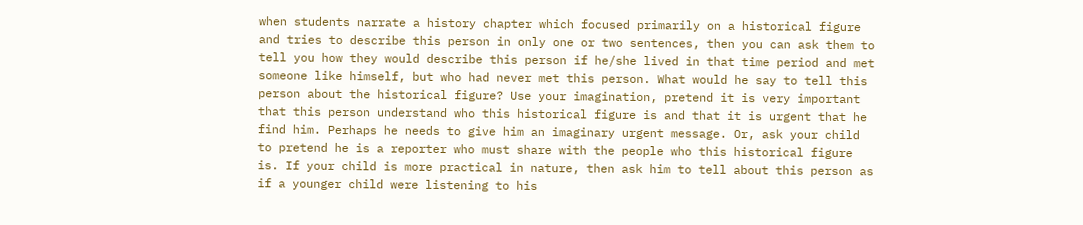when students narrate a history chapter which focused primarily on a historical figure and tries to describe this person in only one or two sentences, then you can ask them to tell you how they would describe this person if he/she lived in that time period and met someone like himself, but who had never met this person. What would he say to tell this person about the historical figure? Use your imagination, pretend it is very important that this person understand who this historical figure is and that it is urgent that he find him. Perhaps he needs to give him an imaginary urgent message. Or, ask your child to pretend he is a reporter who must share with the people who this historical figure is. If your child is more practical in nature, then ask him to tell about this person as if a younger child were listening to his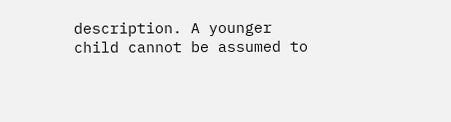description. A younger child cannot be assumed to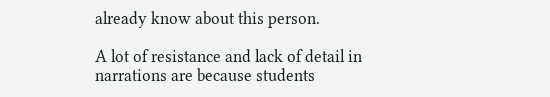already know about this person.

A lot of resistance and lack of detail in narrations are because students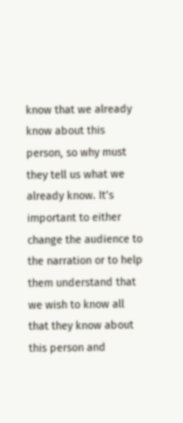know that we already know about this person, so why must they tell us what we already know. It’s important to either change the audience to the narration or to help them understand that we wish to know all that they know about this person and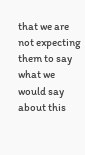that we are not expecting them to say what we would say about this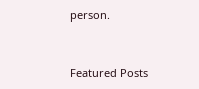person.


Featured Posts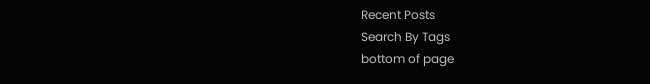Recent Posts
Search By Tags
bottom of page